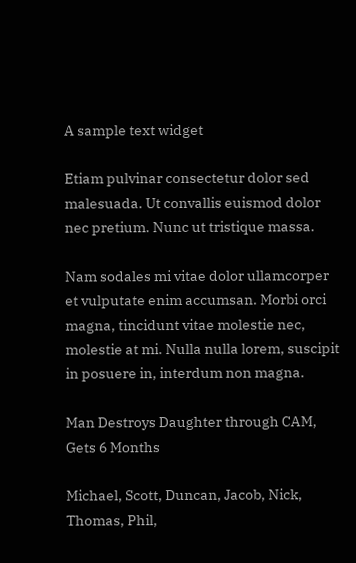A sample text widget

Etiam pulvinar consectetur dolor sed malesuada. Ut convallis euismod dolor nec pretium. Nunc ut tristique massa.

Nam sodales mi vitae dolor ullamcorper et vulputate enim accumsan. Morbi orci magna, tincidunt vitae molestie nec, molestie at mi. Nulla nulla lorem, suscipit in posuere in, interdum non magna.

Man Destroys Daughter through CAM, Gets 6 Months

Michael, Scott, Duncan, Jacob, Nick, Thomas, Phil,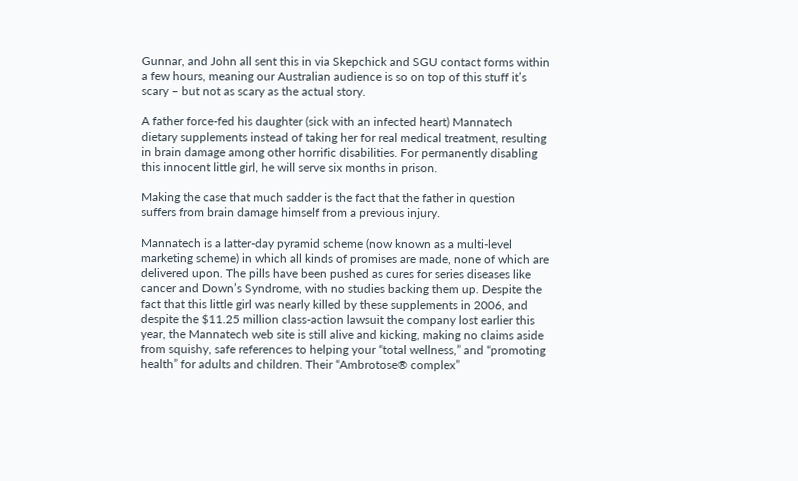Gunnar, and John all sent this in via Skepchick and SGU contact forms within a few hours, meaning our Australian audience is so on top of this stuff it’s scary – but not as scary as the actual story.

A father force-fed his daughter (sick with an infected heart) Mannatech dietary supplements instead of taking her for real medical treatment, resulting in brain damage among other horrific disabilities. For permanently disabling this innocent little girl, he will serve six months in prison.

Making the case that much sadder is the fact that the father in question suffers from brain damage himself from a previous injury.

Mannatech is a latter-day pyramid scheme (now known as a multi-level marketing scheme) in which all kinds of promises are made, none of which are delivered upon. The pills have been pushed as cures for series diseases like cancer and Down’s Syndrome, with no studies backing them up. Despite the fact that this little girl was nearly killed by these supplements in 2006, and despite the $11.25 million class-action lawsuit the company lost earlier this year, the Mannatech web site is still alive and kicking, making no claims aside from squishy, safe references to helping your “total wellness,” and “promoting health” for adults and children. Their “Ambrotose® complex”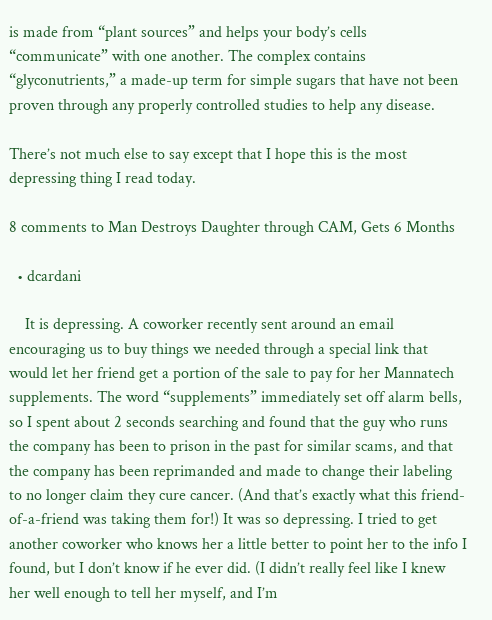is made from “plant sources” and helps your body’s cells “communicate” with one another. The complex contains “glyconutrients,” a made-up term for simple sugars that have not been proven through any properly controlled studies to help any disease.

There’s not much else to say except that I hope this is the most depressing thing I read today.

8 comments to Man Destroys Daughter through CAM, Gets 6 Months

  • dcardani

    It is depressing. A coworker recently sent around an email encouraging us to buy things we needed through a special link that would let her friend get a portion of the sale to pay for her Mannatech supplements. The word “supplements” immediately set off alarm bells, so I spent about 2 seconds searching and found that the guy who runs the company has been to prison in the past for similar scams, and that the company has been reprimanded and made to change their labeling to no longer claim they cure cancer. (And that’s exactly what this friend-of-a-friend was taking them for!) It was so depressing. I tried to get another coworker who knows her a little better to point her to the info I found, but I don’t know if he ever did. (I didn’t really feel like I knew her well enough to tell her myself, and I’m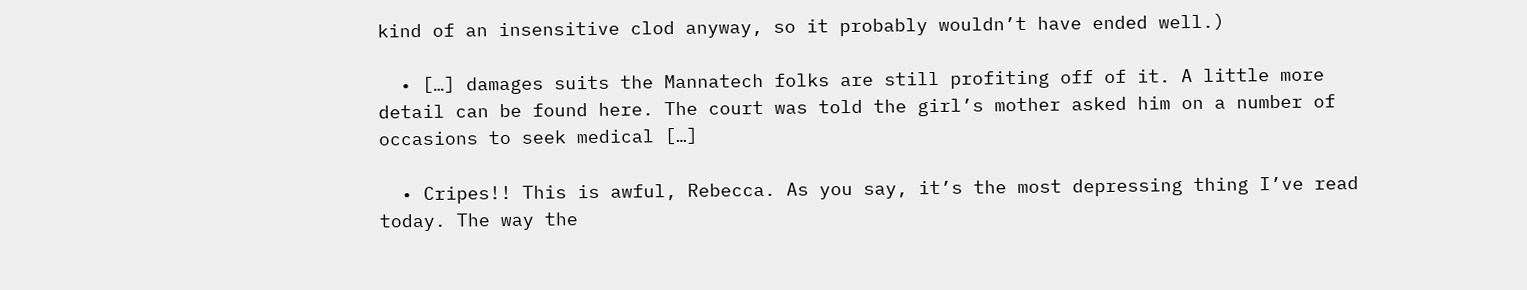kind of an insensitive clod anyway, so it probably wouldn’t have ended well.)

  • […] damages suits the Mannatech folks are still profiting off of it. A little more detail can be found here. The court was told the girl’s mother asked him on a number of occasions to seek medical […]

  • Cripes!! This is awful, Rebecca. As you say, it’s the most depressing thing I’ve read today. The way the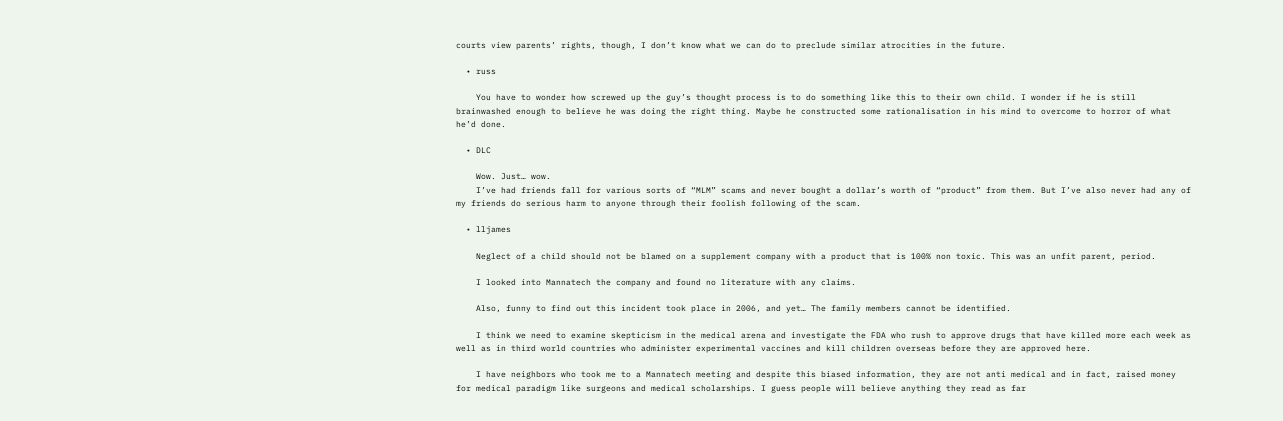courts view parents’ rights, though, I don’t know what we can do to preclude similar atrocities in the future.

  • russ

    You have to wonder how screwed up the guy’s thought process is to do something like this to their own child. I wonder if he is still brainwashed enough to believe he was doing the right thing. Maybe he constructed some rationalisation in his mind to overcome to horror of what he’d done.

  • DLC

    Wow. Just… wow.
    I’ve had friends fall for various sorts of “MLM” scams and never bought a dollar’s worth of “product” from them. But I’ve also never had any of my friends do serious harm to anyone through their foolish following of the scam.

  • lljames

    Neglect of a child should not be blamed on a supplement company with a product that is 100% non toxic. This was an unfit parent, period.

    I looked into Mannatech the company and found no literature with any claims.

    Also, funny to find out this incident took place in 2006, and yet… The family members cannot be identified.

    I think we need to examine skepticism in the medical arena and investigate the FDA who rush to approve drugs that have killed more each week as well as in third world countries who administer experimental vaccines and kill children overseas before they are approved here.

    I have neighbors who took me to a Mannatech meeting and despite this biased information, they are not anti medical and in fact, raised money for medical paradigm like surgeons and medical scholarships. I guess people will believe anything they read as far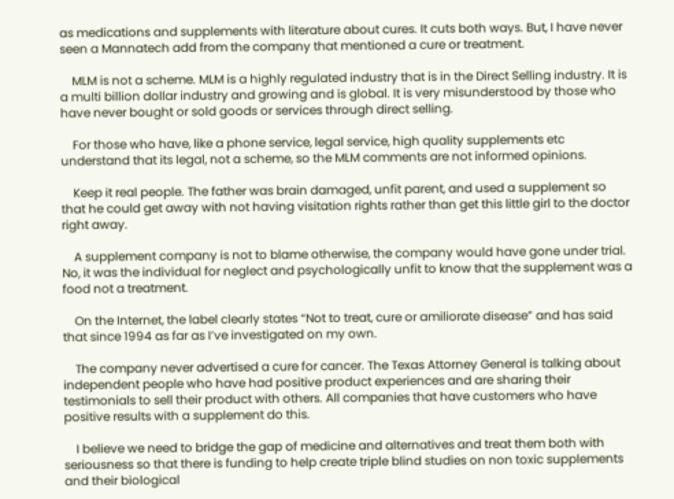as medications and supplements with literature about cures. It cuts both ways. But, I have never seen a Mannatech add from the company that mentioned a cure or treatment.

    MLM is not a scheme. MLM is a highly regulated industry that is in the Direct Selling industry. It is a multi billion dollar industry and growing and is global. It is very misunderstood by those who have never bought or sold goods or services through direct selling.

    For those who have, like a phone service, legal service, high quality supplements etc understand that its legal, not a scheme, so the MLM comments are not informed opinions.

    Keep it real people. The father was brain damaged, unfit parent, and used a supplement so that he could get away with not having visitation rights rather than get this little girl to the doctor right away.

    A supplement company is not to blame otherwise, the company would have gone under trial. No, it was the individual for neglect and psychologically unfit to know that the supplement was a food not a treatment.

    On the Internet, the label clearly states “Not to treat, cure or amiliorate disease” and has said that since 1994 as far as I’ve investigated on my own.

    The company never advertised a cure for cancer. The Texas Attorney General is talking about independent people who have had positive product experiences and are sharing their testimonials to sell their product with others. All companies that have customers who have positive results with a supplement do this.

    I believe we need to bridge the gap of medicine and alternatives and treat them both with seriousness so that there is funding to help create triple blind studies on non toxic supplements and their biological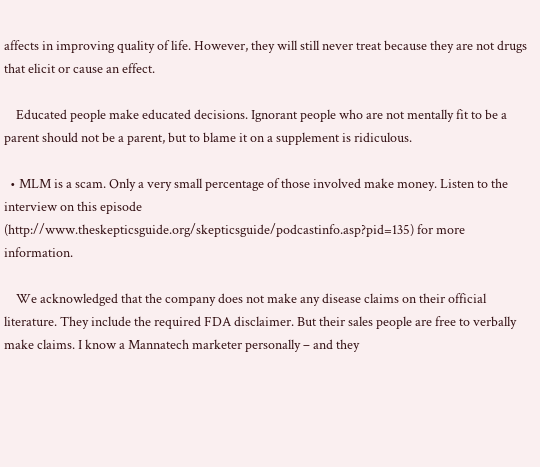affects in improving quality of life. However, they will still never treat because they are not drugs that elicit or cause an effect.

    Educated people make educated decisions. Ignorant people who are not mentally fit to be a parent should not be a parent, but to blame it on a supplement is ridiculous.

  • MLM is a scam. Only a very small percentage of those involved make money. Listen to the interview on this episode (http://www.theskepticsguide.org/skepticsguide/podcastinfo.asp?pid=135) for more information.

    We acknowledged that the company does not make any disease claims on their official literature. They include the required FDA disclaimer. But their sales people are free to verbally make claims. I know a Mannatech marketer personally – and they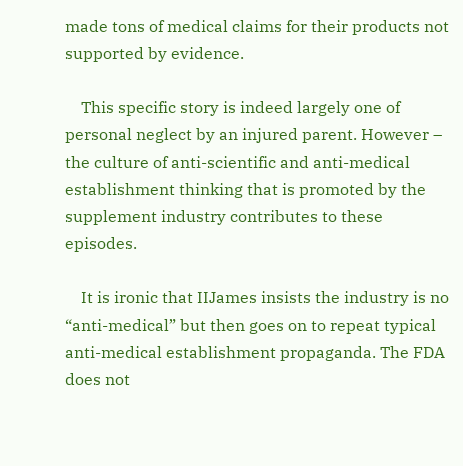made tons of medical claims for their products not supported by evidence.

    This specific story is indeed largely one of personal neglect by an injured parent. However – the culture of anti-scientific and anti-medical establishment thinking that is promoted by the supplement industry contributes to these episodes.

    It is ironic that IIJames insists the industry is no “anti-medical” but then goes on to repeat typical anti-medical establishment propaganda. The FDA does not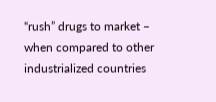“rush” drugs to market – when compared to other industrialized countries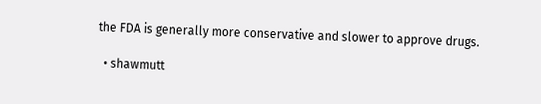the FDA is generally more conservative and slower to approve drugs.

  • shawmutt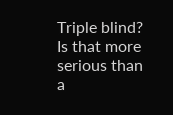Triple blind? Is that more serious than a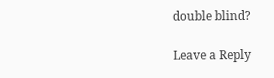double blind?

Leave a Reply